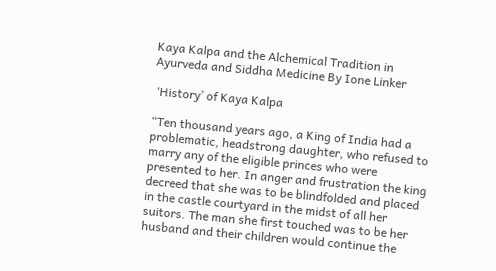Kaya Kalpa and the Alchemical Tradition in Ayurveda and Siddha Medicine By Ione Linker

 ‘History’ of Kaya Kalpa

“Ten thousand years ago, a King of India had a problematic, headstrong daughter, who refused to marry any of the eligible princes who were presented to her. In anger and frustration the king decreed that she was to be blindfolded and placed in the castle courtyard in the midst of all her suitors. The man she first touched was to be her husband and their children would continue the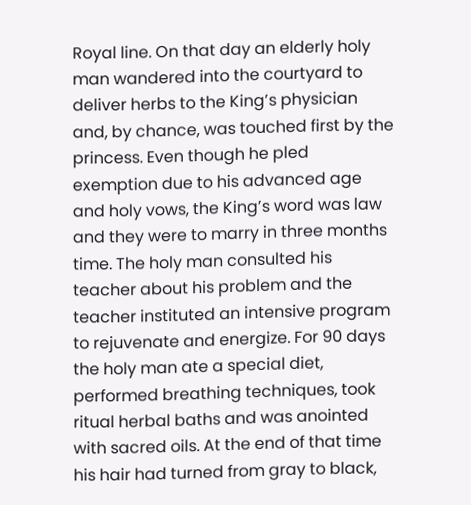Royal line. On that day an elderly holy man wandered into the courtyard to deliver herbs to the King’s physician and, by chance, was touched first by the princess. Even though he pled exemption due to his advanced age and holy vows, the King’s word was law and they were to marry in three months time. The holy man consulted his teacher about his problem and the teacher instituted an intensive program to rejuvenate and energize. For 90 days the holy man ate a special diet, performed breathing techniques, took ritual herbal baths and was anointed with sacred oils. At the end of that time his hair had turned from gray to black,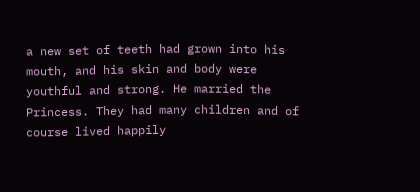a new set of teeth had grown into his mouth, and his skin and body were youthful and strong. He married the Princess. They had many children and of course lived happily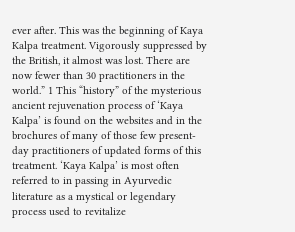ever after. This was the beginning of Kaya Kalpa treatment. Vigorously suppressed by the British, it almost was lost. There are now fewer than 30 practitioners in the world.” 1 This “history” of the mysterious ancient rejuvenation process of ‘Kaya Kalpa’ is found on the websites and in the brochures of many of those few present-day practitioners of updated forms of this treatment. ‘Kaya Kalpa’ is most often referred to in passing in Ayurvedic literature as a mystical or legendary process used to revitalize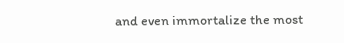and even immortalize the most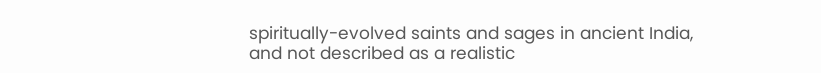spiritually-evolved saints and sages in ancient India, and not described as a realistic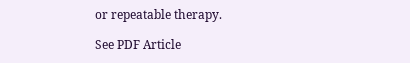or repeatable therapy.

See PDF Article